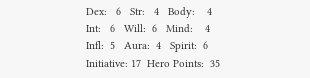Dex:   6   Str:   4   Body:    4
Int:   6   Will:  6   Mind:    4
Infl:  5   Aura:  4   Spirit:  6
Initiative: 17  Hero Points:  35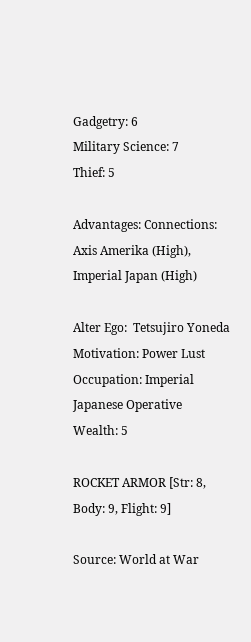Gadgetry: 6
Military Science: 7
Thief: 5

Advantages: Connections: Axis Amerika (High), Imperial Japan (High)

Alter Ego:  Tetsujiro Yoneda
Motivation: Power Lust
Occupation: Imperial Japanese Operative
Wealth: 5

ROCKET ARMOR [Str: 8, Body: 9, Flight: 9]

Source: World at War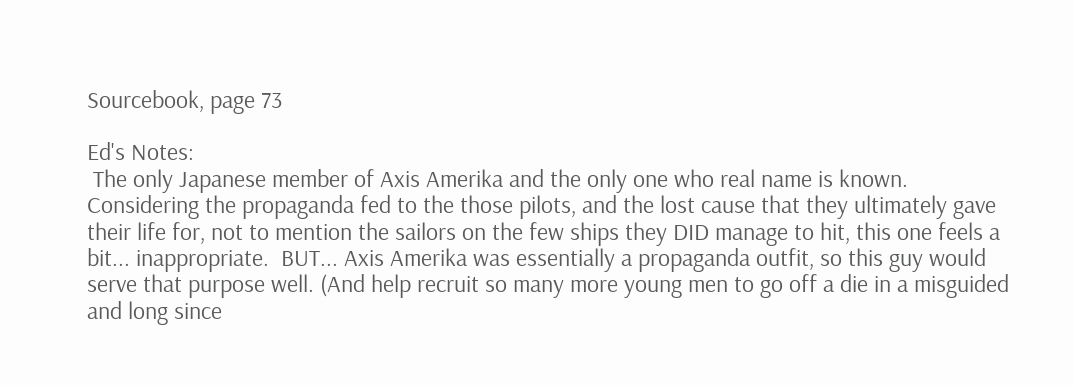Sourcebook, page 73

Ed's Notes:
 The only Japanese member of Axis Amerika and the only one who real name is known.  Considering the propaganda fed to the those pilots, and the lost cause that they ultimately gave their life for, not to mention the sailors on the few ships they DID manage to hit, this one feels a bit... inappropriate.  BUT... Axis Amerika was essentially a propaganda outfit, so this guy would serve that purpose well. (And help recruit so many more young men to go off a die in a misguided and long since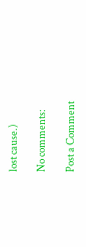lost cause.)

No comments:

Post a Comment